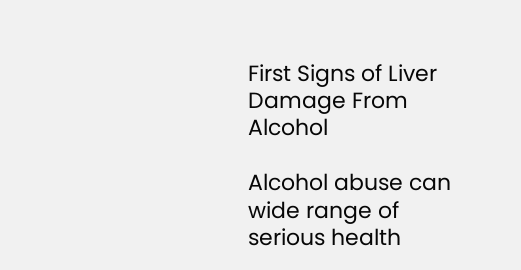First Signs of Liver Damage From Alcohol

Alcohol abuse can wide range of serious health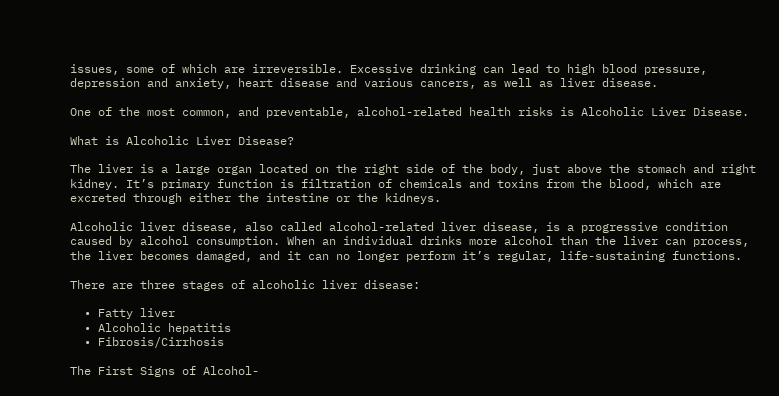issues, some of which are irreversible. Excessive drinking can lead to high blood pressure, depression and anxiety, heart disease and various cancers, as well as liver disease.

One of the most common, and preventable, alcohol-related health risks is Alcoholic Liver Disease.

What is Alcoholic Liver Disease?

The liver is a large organ located on the right side of the body, just above the stomach and right kidney. It’s primary function is filtration of chemicals and toxins from the blood, which are excreted through either the intestine or the kidneys.

Alcoholic liver disease, also called alcohol-related liver disease, is a progressive condition caused by alcohol consumption. When an individual drinks more alcohol than the liver can process, the liver becomes damaged, and it can no longer perform it’s regular, life-sustaining functions.

There are three stages of alcoholic liver disease:

  • Fatty liver
  • Alcoholic hepatitis
  • Fibrosis/Cirrhosis

The First Signs of Alcohol-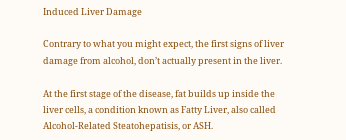Induced Liver Damage

Contrary to what you might expect, the first signs of liver damage from alcohol, don’t actually present in the liver.

At the first stage of the disease, fat builds up inside the liver cells, a condition known as Fatty Liver, also called Alcohol-Related Steatohepatisis, or ASH.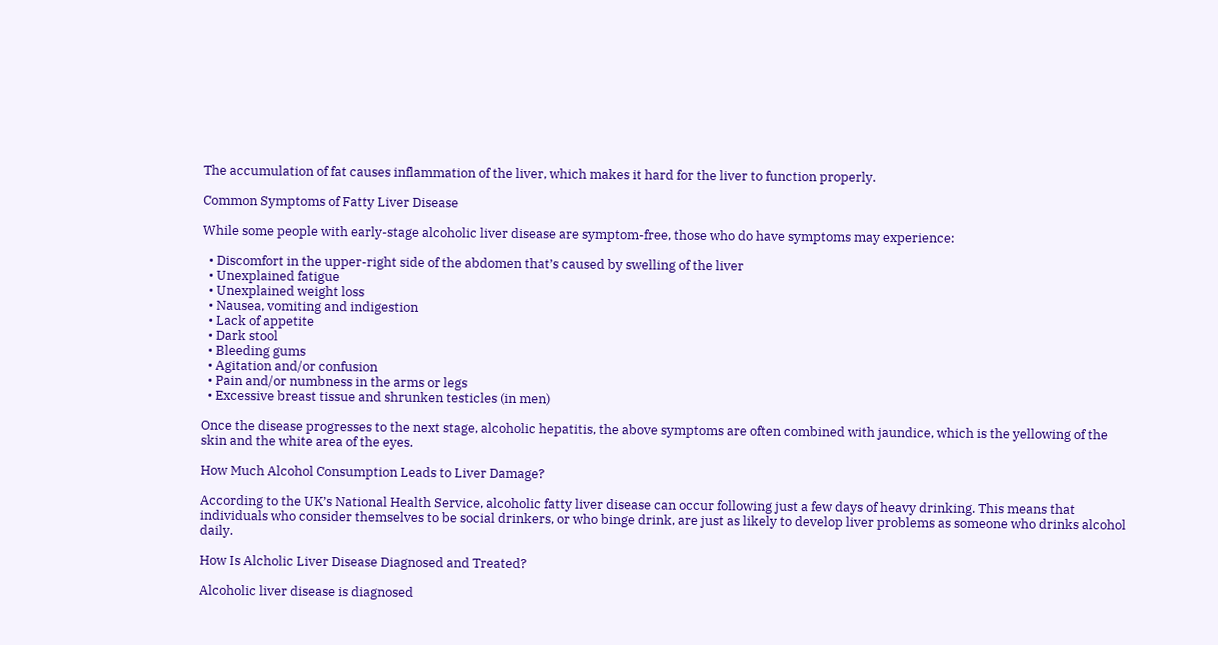The accumulation of fat causes inflammation of the liver, which makes it hard for the liver to function properly.

Common Symptoms of Fatty Liver Disease

While some people with early-stage alcoholic liver disease are symptom-free, those who do have symptoms may experience:

  • Discomfort in the upper-right side of the abdomen that’s caused by swelling of the liver
  • Unexplained fatigue
  • Unexplained weight loss
  • Nausea, vomiting and indigestion
  • Lack of appetite
  • Dark stool
  • Bleeding gums
  • Agitation and/or confusion
  • Pain and/or numbness in the arms or legs
  • Excessive breast tissue and shrunken testicles (in men)

Once the disease progresses to the next stage, alcoholic hepatitis, the above symptoms are often combined with jaundice, which is the yellowing of the skin and the white area of the eyes.

How Much Alcohol Consumption Leads to Liver Damage?

According to the UK’s National Health Service, alcoholic fatty liver disease can occur following just a few days of heavy drinking. This means that individuals who consider themselves to be social drinkers, or who binge drink, are just as likely to develop liver problems as someone who drinks alcohol daily.

How Is Alcholic Liver Disease Diagnosed and Treated?

Alcoholic liver disease is diagnosed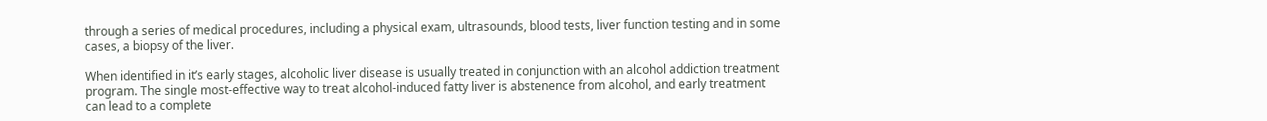through a series of medical procedures, including a physical exam, ultrasounds, blood tests, liver function testing and in some cases, a biopsy of the liver.

When identified in it’s early stages, alcoholic liver disease is usually treated in conjunction with an alcohol addiction treatment program. The single most-effective way to treat alcohol-induced fatty liver is abstenence from alcohol, and early treatment can lead to a complete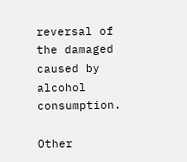reversal of the damaged caused by alcohol consumption.

Other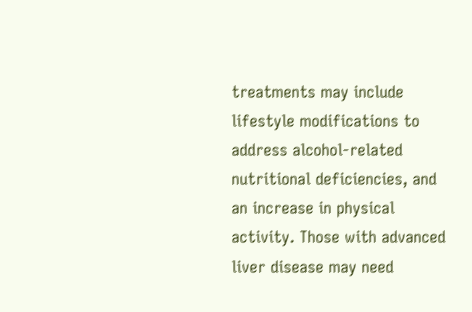treatments may include lifestyle modifications to address alcohol-related nutritional deficiencies, and an increase in physical activity. Those with advanced liver disease may need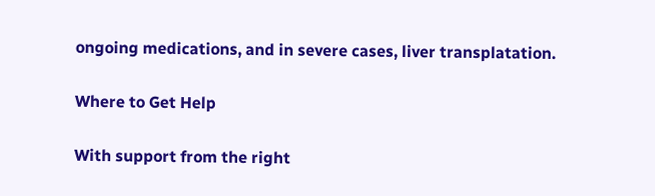ongoing medications, and in severe cases, liver transplatation.

Where to Get Help

With support from the right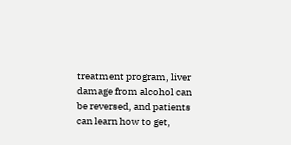treatment program, liver damage from alcohol can be reversed, and patients can learn how to get,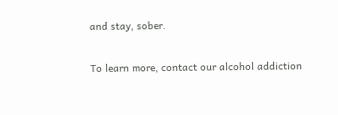and stay, sober.

To learn more, contact our alcohol addiction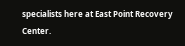specialists here at East Point Recovery Center.